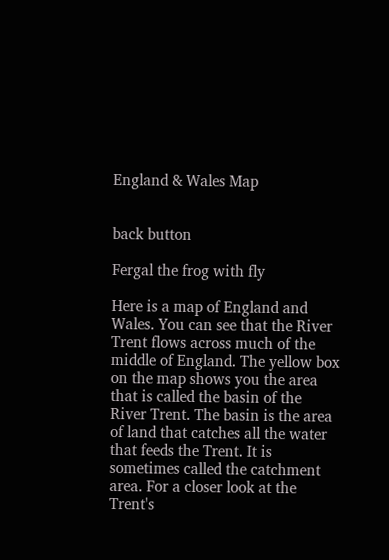England & Wales Map


back button

Fergal the frog with fly

Here is a map of England and Wales. You can see that the River Trent flows across much of the middle of England. The yellow box on the map shows you the area that is called the basin of the River Trent. The basin is the area of land that catches all the water that feeds the Trent. It is sometimes called the catchment area. For a closer look at the Trent's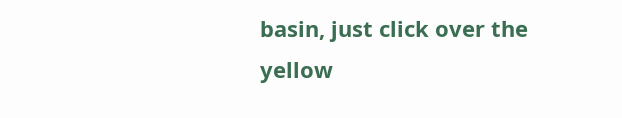basin, just click over the yellow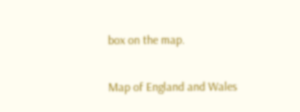box on the map.

Map of England and Wales